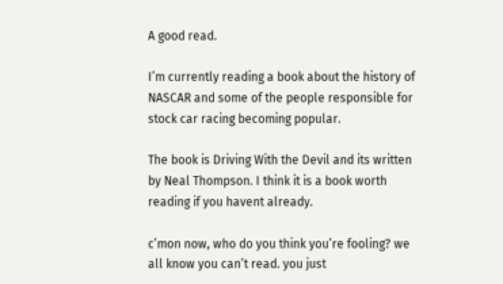A good read.

I’m currently reading a book about the history of NASCAR and some of the people responsible for stock car racing becoming popular.

The book is Driving With the Devil and its written by Neal Thompson. I think it is a book worth reading if you havent already.

c’mon now, who do you think you’re fooling? we all know you can’t read. you just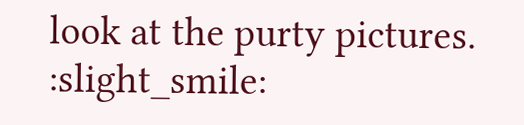look at the purty pictures. :slight_smile: